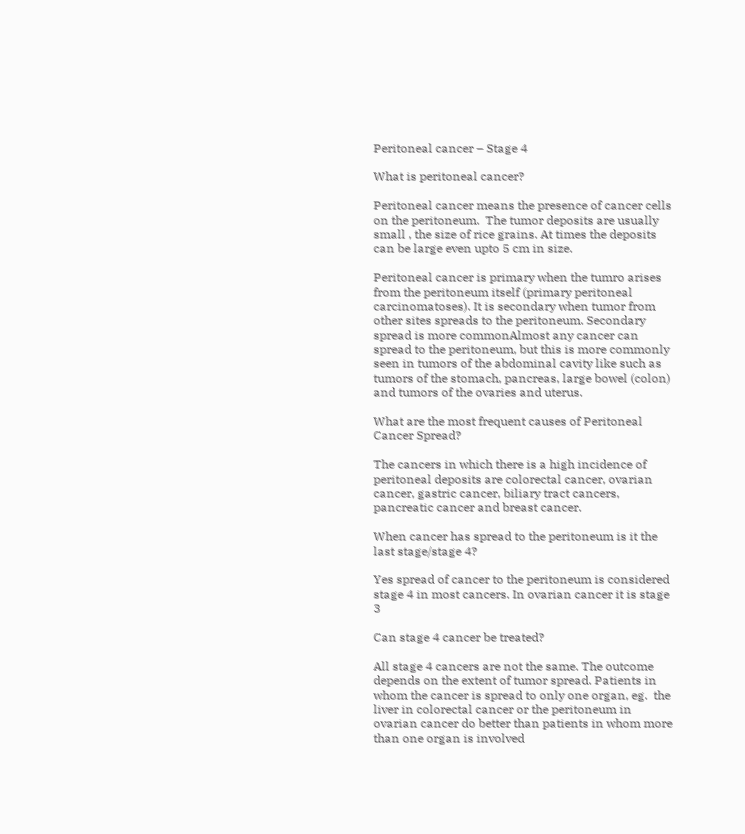Peritoneal cancer – Stage 4

What is peritoneal cancer?

Peritoneal cancer means the presence of cancer cells on the peritoneum.  The tumor deposits are usually small , the size of rice grains. At times the deposits can be large even upto 5 cm in size.

Peritoneal cancer is primary when the tumro arises from the peritoneum itself (primary peritoneal carcinomatoses). It is secondary when tumor from other sites spreads to the peritoneum. Secondary spread is more commonAlmost any cancer can spread to the peritoneum, but this is more commonly seen in tumors of the abdominal cavity like such as tumors of the stomach, pancreas, large bowel (colon) and tumors of the ovaries and uterus.

What are the most frequent causes of Peritoneal Cancer Spread?

The cancers in which there is a high incidence of peritoneal deposits are colorectal cancer, ovarian cancer, gastric cancer, biliary tract cancers, pancreatic cancer and breast cancer.

When cancer has spread to the peritoneum is it the last stage/stage 4?

Yes spread of cancer to the peritoneum is considered stage 4 in most cancers. In ovarian cancer it is stage 3

Can stage 4 cancer be treated?

All stage 4 cancers are not the same. The outcome depends on the extent of tumor spread. Patients in whom the cancer is spread to only one organ, eg.  the liver in colorectal cancer or the peritoneum in ovarian cancer do better than patients in whom more than one organ is involved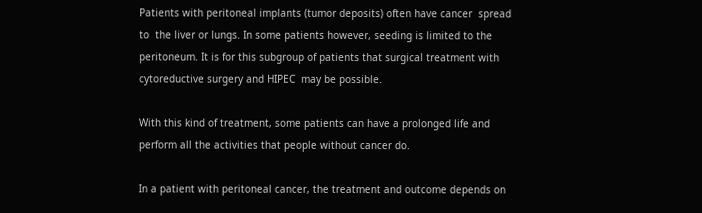Patients with peritoneal implants (tumor deposits) often have cancer  spread to  the liver or lungs. In some patients however, seeding is limited to the peritoneum. It is for this subgroup of patients that surgical treatment with cytoreductive surgery and HIPEC  may be possible.

With this kind of treatment, some patients can have a prolonged life and perform all the activities that people without cancer do.

In a patient with peritoneal cancer, the treatment and outcome depends on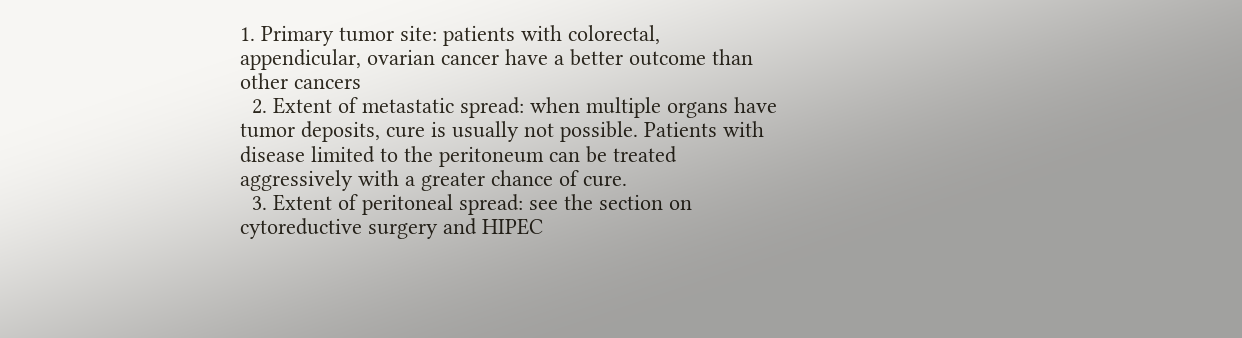1. Primary tumor site: patients with colorectal, appendicular, ovarian cancer have a better outcome than other cancers
  2. Extent of metastatic spread: when multiple organs have tumor deposits, cure is usually not possible. Patients with disease limited to the peritoneum can be treated aggressively with a greater chance of cure.
  3. Extent of peritoneal spread: see the section on cytoreductive surgery and HIPEC